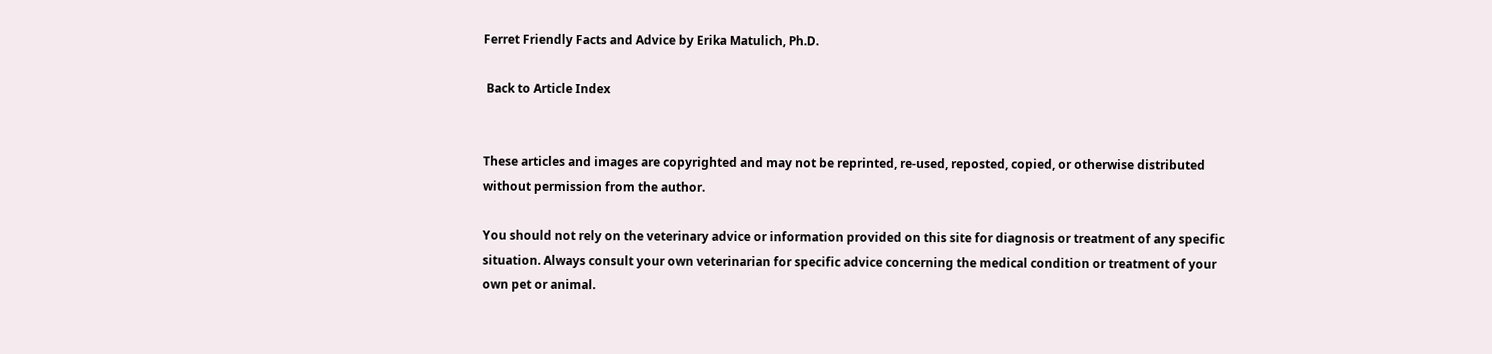Ferret Friendly Facts and Advice by Erika Matulich, Ph.D.

 Back to Article Index


These articles and images are copyrighted and may not be reprinted, re-used, reposted, copied, or otherwise distributed without permission from the author.

You should not rely on the veterinary advice or information provided on this site for diagnosis or treatment of any specific situation. Always consult your own veterinarian for specific advice concerning the medical condition or treatment of your own pet or animal.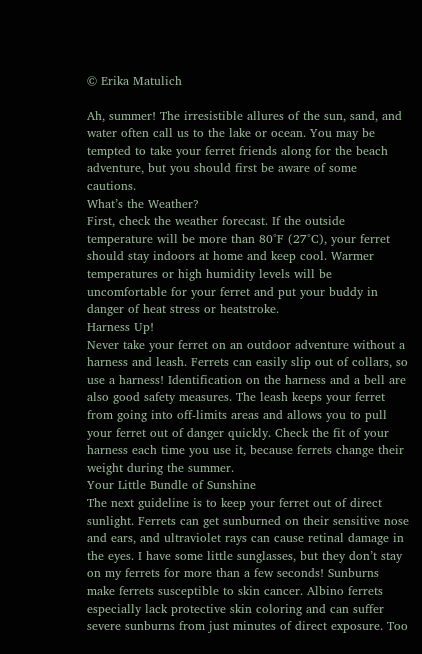© Erika Matulich

Ah, summer! The irresistible allures of the sun, sand, and water often call us to the lake or ocean. You may be tempted to take your ferret friends along for the beach adventure, but you should first be aware of some cautions.
What’s the Weather?
First, check the weather forecast. If the outside temperature will be more than 80°F (27°C), your ferret should stay indoors at home and keep cool. Warmer temperatures or high humidity levels will be uncomfortable for your ferret and put your buddy in danger of heat stress or heatstroke.
Harness Up!
Never take your ferret on an outdoor adventure without a harness and leash. Ferrets can easily slip out of collars, so use a harness! Identification on the harness and a bell are also good safety measures. The leash keeps your ferret from going into off-limits areas and allows you to pull your ferret out of danger quickly. Check the fit of your harness each time you use it, because ferrets change their weight during the summer.
Your Little Bundle of Sunshine
The next guideline is to keep your ferret out of direct sunlight. Ferrets can get sunburned on their sensitive nose and ears, and ultraviolet rays can cause retinal damage in the eyes. I have some little sunglasses, but they don’t stay on my ferrets for more than a few seconds! Sunburns make ferrets susceptible to skin cancer. Albino ferrets especially lack protective skin coloring and can suffer severe sunburns from just minutes of direct exposure. Too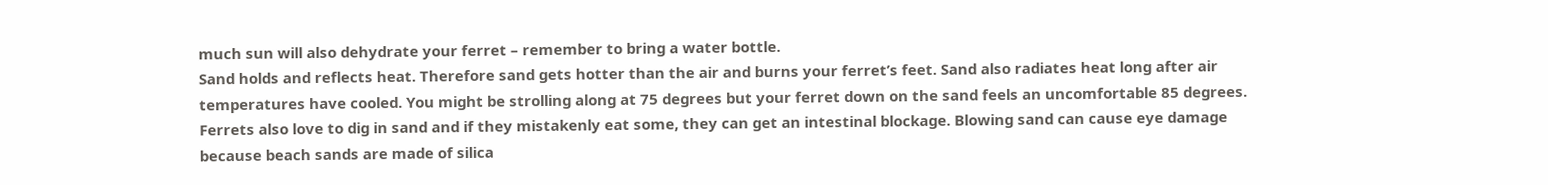much sun will also dehydrate your ferret – remember to bring a water bottle.
Sand holds and reflects heat. Therefore sand gets hotter than the air and burns your ferret’s feet. Sand also radiates heat long after air temperatures have cooled. You might be strolling along at 75 degrees but your ferret down on the sand feels an uncomfortable 85 degrees. Ferrets also love to dig in sand and if they mistakenly eat some, they can get an intestinal blockage. Blowing sand can cause eye damage because beach sands are made of silica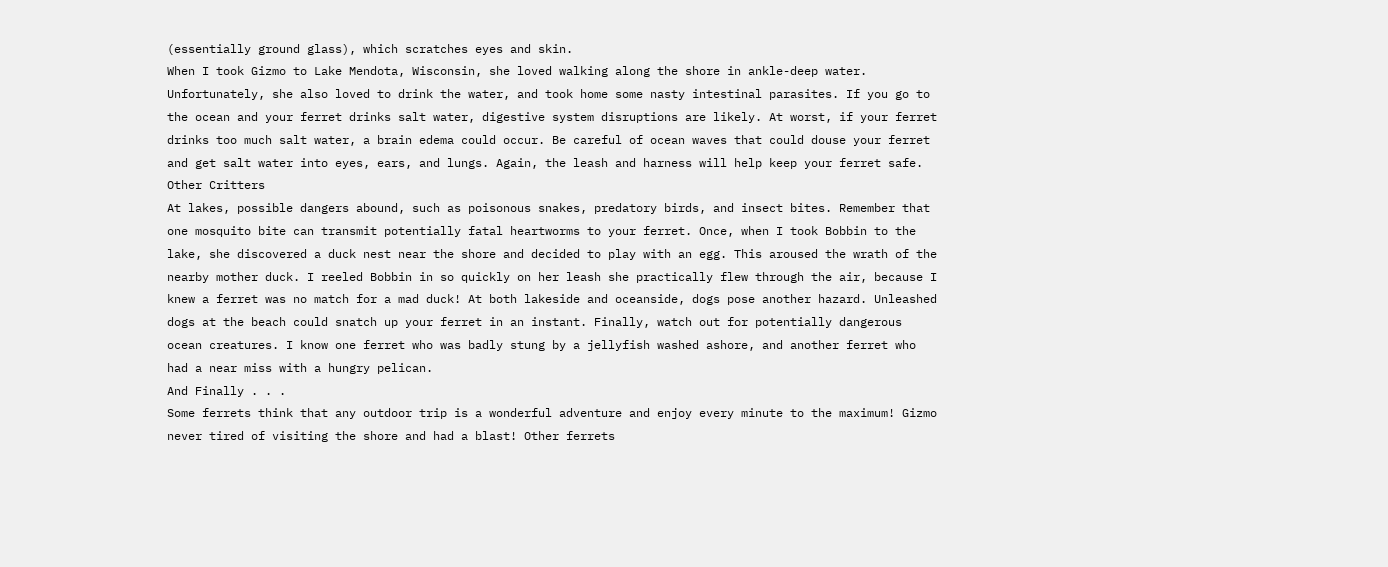(essentially ground glass), which scratches eyes and skin.
When I took Gizmo to Lake Mendota, Wisconsin, she loved walking along the shore in ankle-deep water. Unfortunately, she also loved to drink the water, and took home some nasty intestinal parasites. If you go to the ocean and your ferret drinks salt water, digestive system disruptions are likely. At worst, if your ferret drinks too much salt water, a brain edema could occur. Be careful of ocean waves that could douse your ferret and get salt water into eyes, ears, and lungs. Again, the leash and harness will help keep your ferret safe.
Other Critters
At lakes, possible dangers abound, such as poisonous snakes, predatory birds, and insect bites. Remember that one mosquito bite can transmit potentially fatal heartworms to your ferret. Once, when I took Bobbin to the lake, she discovered a duck nest near the shore and decided to play with an egg. This aroused the wrath of the nearby mother duck. I reeled Bobbin in so quickly on her leash she practically flew through the air, because I knew a ferret was no match for a mad duck! At both lakeside and oceanside, dogs pose another hazard. Unleashed dogs at the beach could snatch up your ferret in an instant. Finally, watch out for potentially dangerous ocean creatures. I know one ferret who was badly stung by a jellyfish washed ashore, and another ferret who had a near miss with a hungry pelican.
And Finally . . .
Some ferrets think that any outdoor trip is a wonderful adventure and enjoy every minute to the maximum! Gizmo never tired of visiting the shore and had a blast! Other ferrets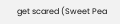get scared (Sweet Pea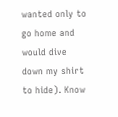wanted only to go home and would dive down my shirt to hide). Know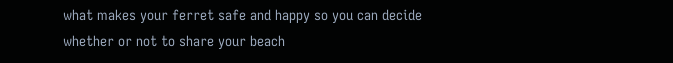what makes your ferret safe and happy so you can decide whether or not to share your beach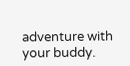adventure with your buddy.